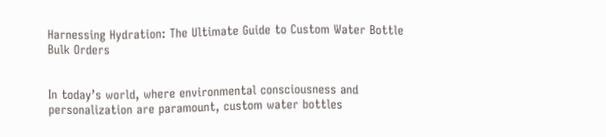Harnessing Hydration: The Ultimate Guide to Custom Water Bottle Bulk Orders


In today’s world, where environmental consciousness and personalization are paramount, custom water bottles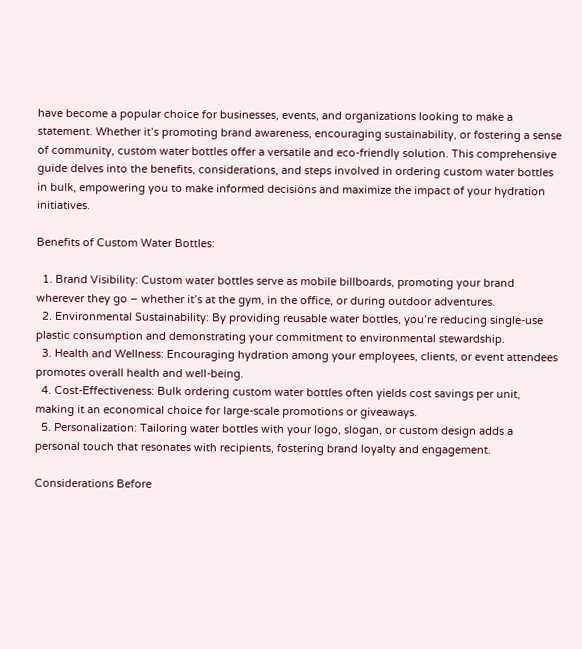have become a popular choice for businesses, events, and organizations looking to make a statement. Whether it’s promoting brand awareness, encouraging sustainability, or fostering a sense of community, custom water bottles offer a versatile and eco-friendly solution. This comprehensive guide delves into the benefits, considerations, and steps involved in ordering custom water bottles in bulk, empowering you to make informed decisions and maximize the impact of your hydration initiatives.

Benefits of Custom Water Bottles:

  1. Brand Visibility: Custom water bottles serve as mobile billboards, promoting your brand wherever they go – whether it’s at the gym, in the office, or during outdoor adventures.
  2. Environmental Sustainability: By providing reusable water bottles, you’re reducing single-use plastic consumption and demonstrating your commitment to environmental stewardship.
  3. Health and Wellness: Encouraging hydration among your employees, clients, or event attendees promotes overall health and well-being.
  4. Cost-Effectiveness: Bulk ordering custom water bottles often yields cost savings per unit, making it an economical choice for large-scale promotions or giveaways.
  5. Personalization: Tailoring water bottles with your logo, slogan, or custom design adds a personal touch that resonates with recipients, fostering brand loyalty and engagement.

Considerations Before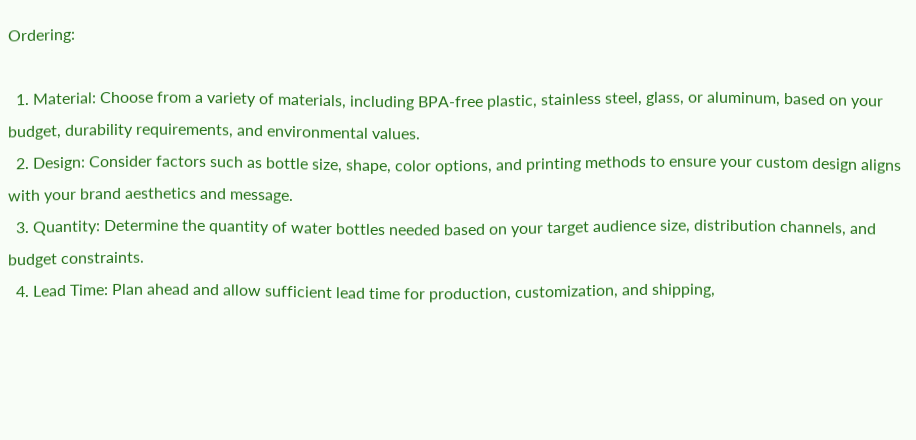Ordering:

  1. Material: Choose from a variety of materials, including BPA-free plastic, stainless steel, glass, or aluminum, based on your budget, durability requirements, and environmental values.
  2. Design: Consider factors such as bottle size, shape, color options, and printing methods to ensure your custom design aligns with your brand aesthetics and message.
  3. Quantity: Determine the quantity of water bottles needed based on your target audience size, distribution channels, and budget constraints.
  4. Lead Time: Plan ahead and allow sufficient lead time for production, customization, and shipping,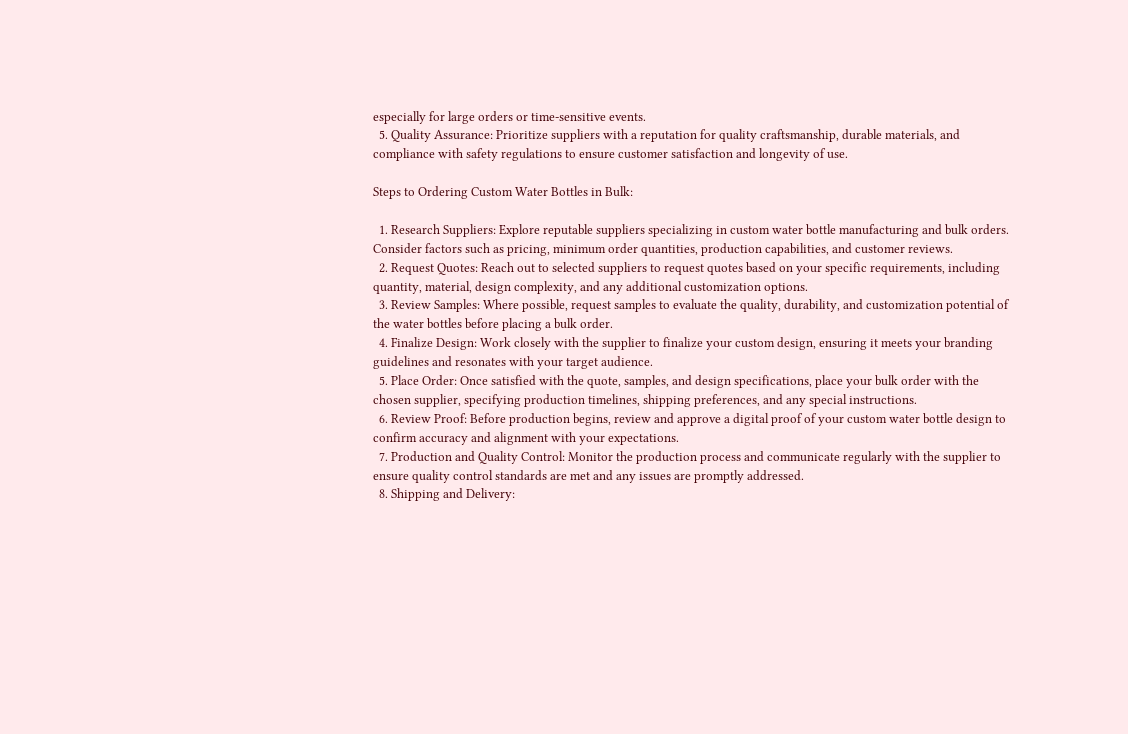especially for large orders or time-sensitive events.
  5. Quality Assurance: Prioritize suppliers with a reputation for quality craftsmanship, durable materials, and compliance with safety regulations to ensure customer satisfaction and longevity of use.

Steps to Ordering Custom Water Bottles in Bulk:

  1. Research Suppliers: Explore reputable suppliers specializing in custom water bottle manufacturing and bulk orders. Consider factors such as pricing, minimum order quantities, production capabilities, and customer reviews.
  2. Request Quotes: Reach out to selected suppliers to request quotes based on your specific requirements, including quantity, material, design complexity, and any additional customization options.
  3. Review Samples: Where possible, request samples to evaluate the quality, durability, and customization potential of the water bottles before placing a bulk order.
  4. Finalize Design: Work closely with the supplier to finalize your custom design, ensuring it meets your branding guidelines and resonates with your target audience.
  5. Place Order: Once satisfied with the quote, samples, and design specifications, place your bulk order with the chosen supplier, specifying production timelines, shipping preferences, and any special instructions.
  6. Review Proof: Before production begins, review and approve a digital proof of your custom water bottle design to confirm accuracy and alignment with your expectations.
  7. Production and Quality Control: Monitor the production process and communicate regularly with the supplier to ensure quality control standards are met and any issues are promptly addressed.
  8. Shipping and Delivery: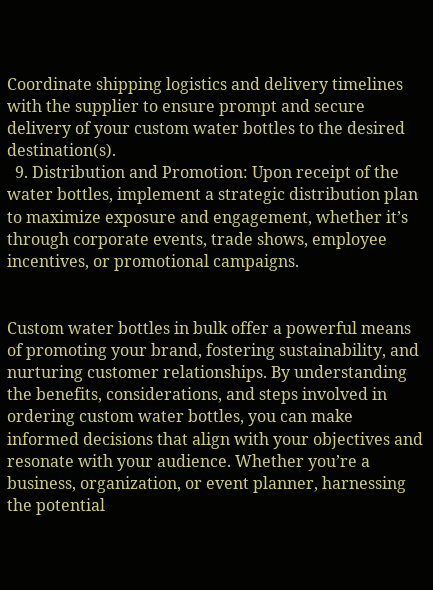Coordinate shipping logistics and delivery timelines with the supplier to ensure prompt and secure delivery of your custom water bottles to the desired destination(s).
  9. Distribution and Promotion: Upon receipt of the water bottles, implement a strategic distribution plan to maximize exposure and engagement, whether it’s through corporate events, trade shows, employee incentives, or promotional campaigns.


Custom water bottles in bulk offer a powerful means of promoting your brand, fostering sustainability, and nurturing customer relationships. By understanding the benefits, considerations, and steps involved in ordering custom water bottles, you can make informed decisions that align with your objectives and resonate with your audience. Whether you’re a business, organization, or event planner, harnessing the potential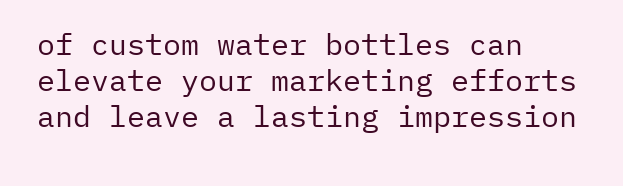of custom water bottles can elevate your marketing efforts and leave a lasting impression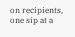on recipients, one sip at a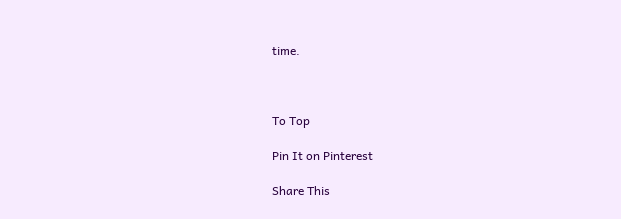time.



To Top

Pin It on Pinterest

Share This